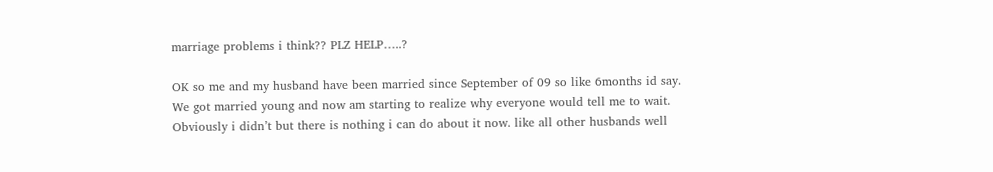marriage problems i think?? PLZ HELP…..?

OK so me and my husband have been married since September of 09 so like 6months id say. We got married young and now am starting to realize why everyone would tell me to wait. Obviously i didn’t but there is nothing i can do about it now. like all other husbands well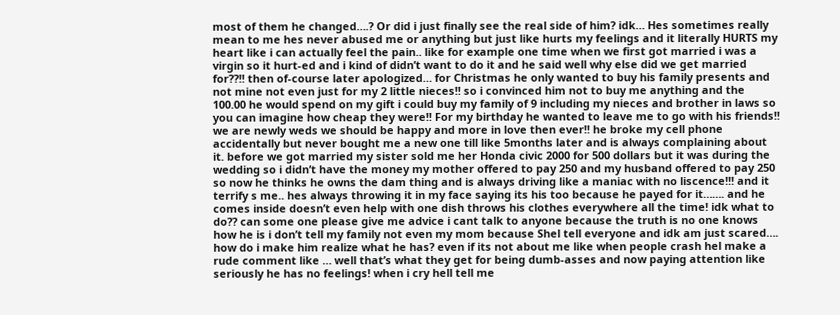most of them he changed….? Or did i just finally see the real side of him? idk… Hes sometimes really mean to me hes never abused me or anything but just like hurts my feelings and it literally HURTS my heart like i can actually feel the pain.. like for example one time when we first got married i was a virgin so it hurt-ed and i kind of didn’t want to do it and he said well why else did we get married for??!! then of-course later apologized… for Christmas he only wanted to buy his family presents and not mine not even just for my 2 little nieces!! so i convinced him not to buy me anything and the 100.00 he would spend on my gift i could buy my family of 9 including my nieces and brother in laws so you can imagine how cheap they were!! For my birthday he wanted to leave me to go with his friends!! we are newly weds we should be happy and more in love then ever!! he broke my cell phone accidentally but never bought me a new one till like 5months later and is always complaining about it. before we got married my sister sold me her Honda civic 2000 for 500 dollars but it was during the wedding so i didn’t have the money my mother offered to pay 250 and my husband offered to pay 250 so now he thinks he owns the dam thing and is always driving like a maniac with no liscence!!! and it terrify s me.. hes always throwing it in my face saying its his too because he payed for it……. and he comes inside doesn’t even help with one dish throws his clothes everywhere all the time! idk what to do?? can some one please give me advice i cant talk to anyone because the truth is no one knows how he is i don’t tell my family not even my mom because Shel tell everyone and idk am just scared…. how do i make him realize what he has? even if its not about me like when people crash hel make a rude comment like … well that’s what they get for being dumb-asses and now paying attention like seriously he has no feelings! when i cry hell tell me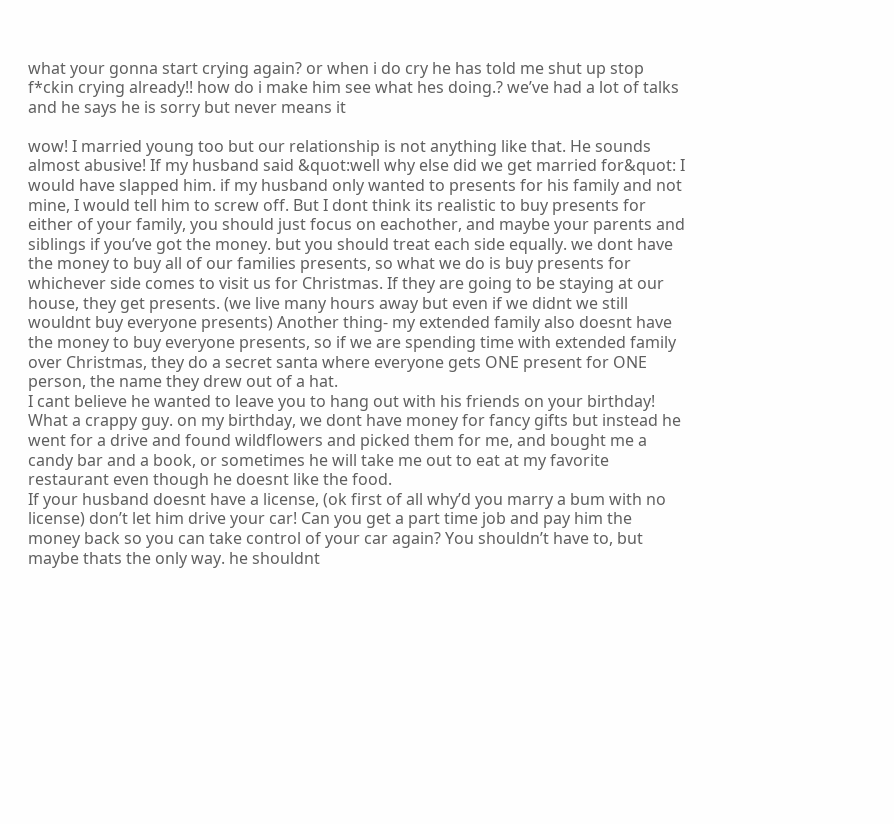what your gonna start crying again? or when i do cry he has told me shut up stop f*ckin crying already!! how do i make him see what hes doing.? we’ve had a lot of talks and he says he is sorry but never means it

wow! I married young too but our relationship is not anything like that. He sounds almost abusive! If my husband said &quot:well why else did we get married for&quot: I would have slapped him. if my husband only wanted to presents for his family and not mine, I would tell him to screw off. But I dont think its realistic to buy presents for either of your family, you should just focus on eachother, and maybe your parents and siblings if you’ve got the money. but you should treat each side equally. we dont have the money to buy all of our families presents, so what we do is buy presents for whichever side comes to visit us for Christmas. If they are going to be staying at our house, they get presents. (we live many hours away but even if we didnt we still wouldnt buy everyone presents) Another thing- my extended family also doesnt have the money to buy everyone presents, so if we are spending time with extended family over Christmas, they do a secret santa where everyone gets ONE present for ONE person, the name they drew out of a hat.
I cant believe he wanted to leave you to hang out with his friends on your birthday! What a crappy guy. on my birthday, we dont have money for fancy gifts but instead he went for a drive and found wildflowers and picked them for me, and bought me a candy bar and a book, or sometimes he will take me out to eat at my favorite restaurant even though he doesnt like the food.
If your husband doesnt have a license, (ok first of all why’d you marry a bum with no license) don’t let him drive your car! Can you get a part time job and pay him the money back so you can take control of your car again? You shouldn’t have to, but maybe thats the only way. he shouldnt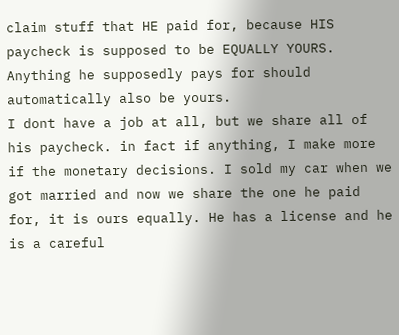claim stuff that HE paid for, because HIS paycheck is supposed to be EQUALLY YOURS. Anything he supposedly pays for should automatically also be yours.
I dont have a job at all, but we share all of his paycheck. in fact if anything, I make more if the monetary decisions. I sold my car when we got married and now we share the one he paid for, it is ours equally. He has a license and he is a careful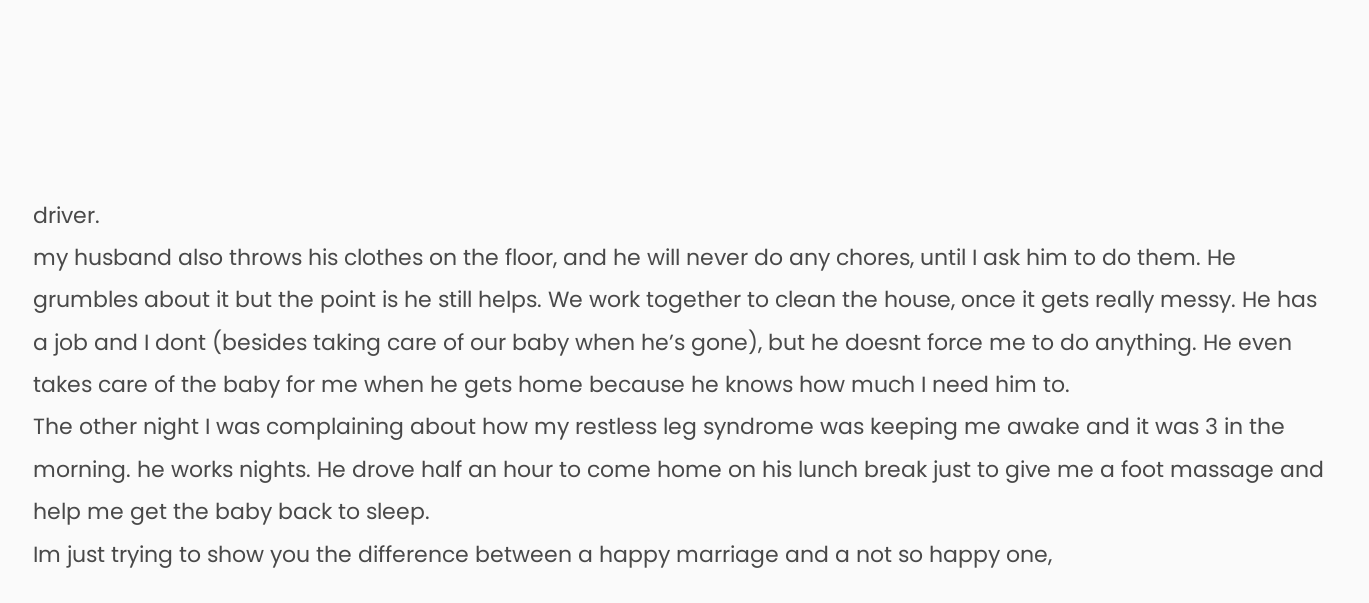driver.
my husband also throws his clothes on the floor, and he will never do any chores, until I ask him to do them. He grumbles about it but the point is he still helps. We work together to clean the house, once it gets really messy. He has a job and I dont (besides taking care of our baby when he’s gone), but he doesnt force me to do anything. He even takes care of the baby for me when he gets home because he knows how much I need him to.
The other night I was complaining about how my restless leg syndrome was keeping me awake and it was 3 in the morning. he works nights. He drove half an hour to come home on his lunch break just to give me a foot massage and help me get the baby back to sleep.
Im just trying to show you the difference between a happy marriage and a not so happy one,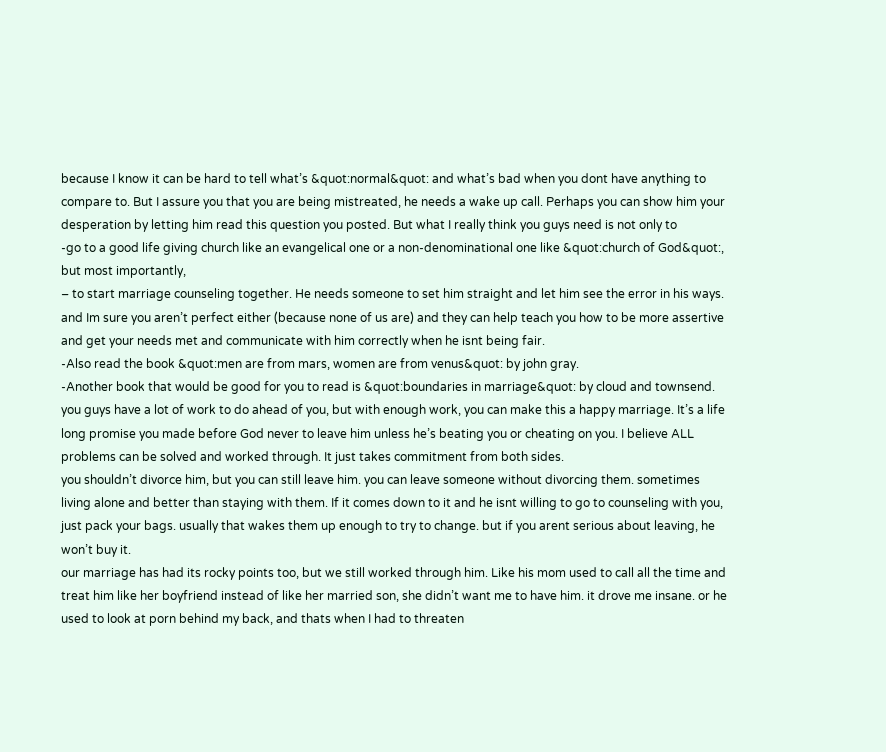because I know it can be hard to tell what’s &quot:normal&quot: and what’s bad when you dont have anything to compare to. But I assure you that you are being mistreated, he needs a wake up call. Perhaps you can show him your desperation by letting him read this question you posted. But what I really think you guys need is not only to
-go to a good life giving church like an evangelical one or a non-denominational one like &quot:church of God&quot:, but most importantly,
– to start marriage counseling together. He needs someone to set him straight and let him see the error in his ways. and Im sure you aren’t perfect either (because none of us are) and they can help teach you how to be more assertive and get your needs met and communicate with him correctly when he isnt being fair.
-Also read the book &quot:men are from mars, women are from venus&quot: by john gray.
-Another book that would be good for you to read is &quot:boundaries in marriage&quot: by cloud and townsend.
you guys have a lot of work to do ahead of you, but with enough work, you can make this a happy marriage. It’s a life long promise you made before God never to leave him unless he’s beating you or cheating on you. I believe ALL problems can be solved and worked through. It just takes commitment from both sides.
you shouldn’t divorce him, but you can still leave him. you can leave someone without divorcing them. sometimes living alone and better than staying with them. If it comes down to it and he isnt willing to go to counseling with you, just pack your bags. usually that wakes them up enough to try to change. but if you arent serious about leaving, he won’t buy it.
our marriage has had its rocky points too, but we still worked through him. Like his mom used to call all the time and treat him like her boyfriend instead of like her married son, she didn’t want me to have him. it drove me insane. or he used to look at porn behind my back, and thats when I had to threaten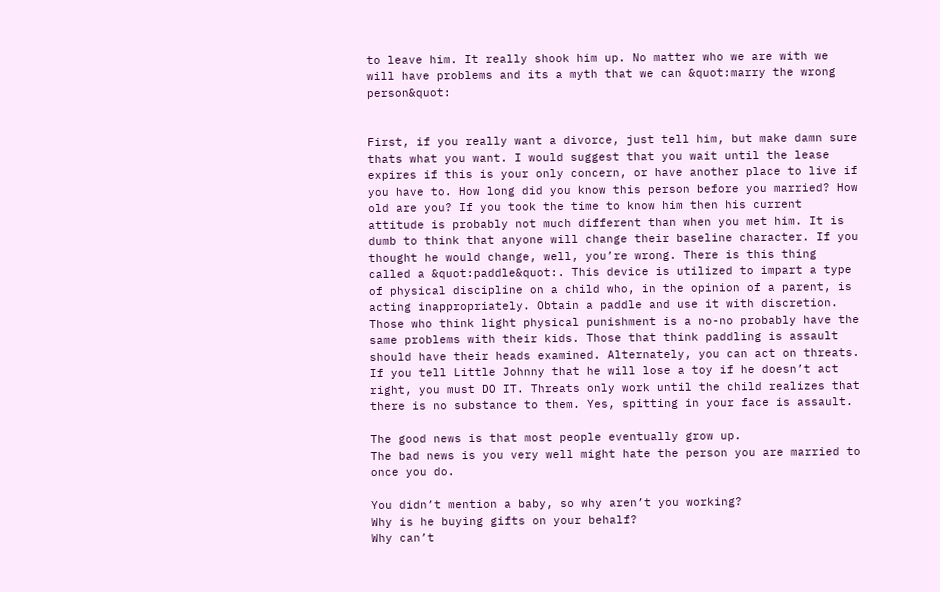to leave him. It really shook him up. No matter who we are with we will have problems and its a myth that we can &quot:marry the wrong person&quot:


First, if you really want a divorce, just tell him, but make damn sure thats what you want. I would suggest that you wait until the lease expires if this is your only concern, or have another place to live if you have to. How long did you know this person before you married? How old are you? If you took the time to know him then his current attitude is probably not much different than when you met him. It is dumb to think that anyone will change their baseline character. If you thought he would change, well, you’re wrong. There is this thing called a &quot:paddle&quot:. This device is utilized to impart a type of physical discipline on a child who, in the opinion of a parent, is acting inappropriately. Obtain a paddle and use it with discretion. Those who think light physical punishment is a no-no probably have the same problems with their kids. Those that think paddling is assault should have their heads examined. Alternately, you can act on threats. If you tell Little Johnny that he will lose a toy if he doesn’t act right, you must DO IT. Threats only work until the child realizes that there is no substance to them. Yes, spitting in your face is assault.

The good news is that most people eventually grow up.
The bad news is you very well might hate the person you are married to once you do.

You didn’t mention a baby, so why aren’t you working?
Why is he buying gifts on your behalf?
Why can’t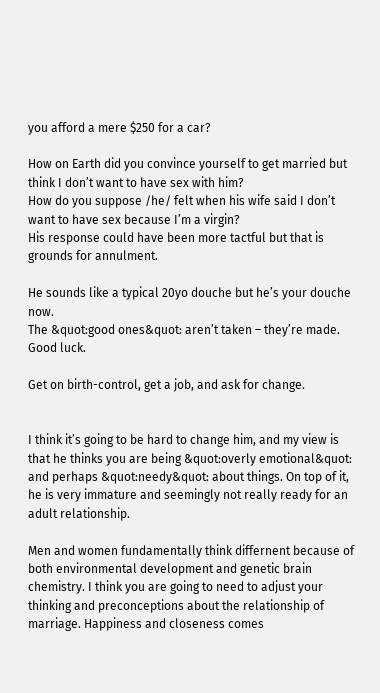you afford a mere $250 for a car?

How on Earth did you convince yourself to get married but think I don’t want to have sex with him?
How do you suppose /he/ felt when his wife said I don’t want to have sex because I’m a virgin?
His response could have been more tactful but that is grounds for annulment.

He sounds like a typical 20yo douche but he’s your douche now.
The &quot:good ones&quot: aren’t taken – they’re made. Good luck.

Get on birth-control, get a job, and ask for change.


I think it’s going to be hard to change him, and my view is that he thinks you are being &quot:overly emotional&quot: and perhaps &quot:needy&quot: about things. On top of it, he is very immature and seemingly not really ready for an adult relationship.

Men and women fundamentally think differnent because of both environmental development and genetic brain chemistry. I think you are going to need to adjust your thinking and preconceptions about the relationship of marriage. Happiness and closeness comes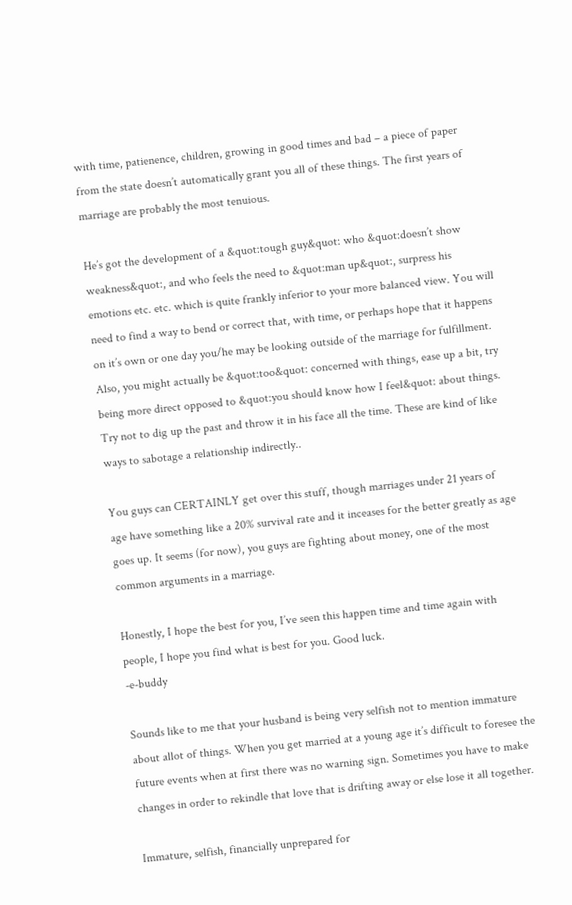with time, patienence, children, growing in good times and bad – a piece of paper from the state doesn’t automatically grant you all of these things. The first years of marriage are probably the most tenuious.

He’s got the development of a &quot:tough guy&quot: who &quot:doesn’t show weakness&quot:, and who feels the need to &quot:man up&quot:, surpress his emotions etc. etc. which is quite frankly inferior to your more balanced view. You will need to find a way to bend or correct that, with time, or perhaps hope that it happens on it’s own or one day you/he may be looking outside of the marriage for fulfillment. Also, you might actually be &quot:too&quot: concerned with things, ease up a bit, try being more direct opposed to &quot:you should know how I feel&quot: about things. Try not to dig up the past and throw it in his face all the time. These are kind of like ways to sabotage a relationship indirectly..

You guys can CERTAINLY get over this stuff, though marriages under 21 years of age have something like a 20% survival rate and it inceases for the better greatly as age goes up. It seems (for now), you guys are fighting about money, one of the most common arguments in a marriage.

Honestly, I hope the best for you, I’ve seen this happen time and time again with people, I hope you find what is best for you. Good luck.
-e-buddy

Sounds like to me that your husband is being very selfish not to mention immature about allot of things. When you get married at a young age it’s difficult to foresee the future events when at first there was no warning sign. Sometimes you have to make changes in order to rekindle that love that is drifting away or else lose it all together.

Immature, selfish, financially unprepared for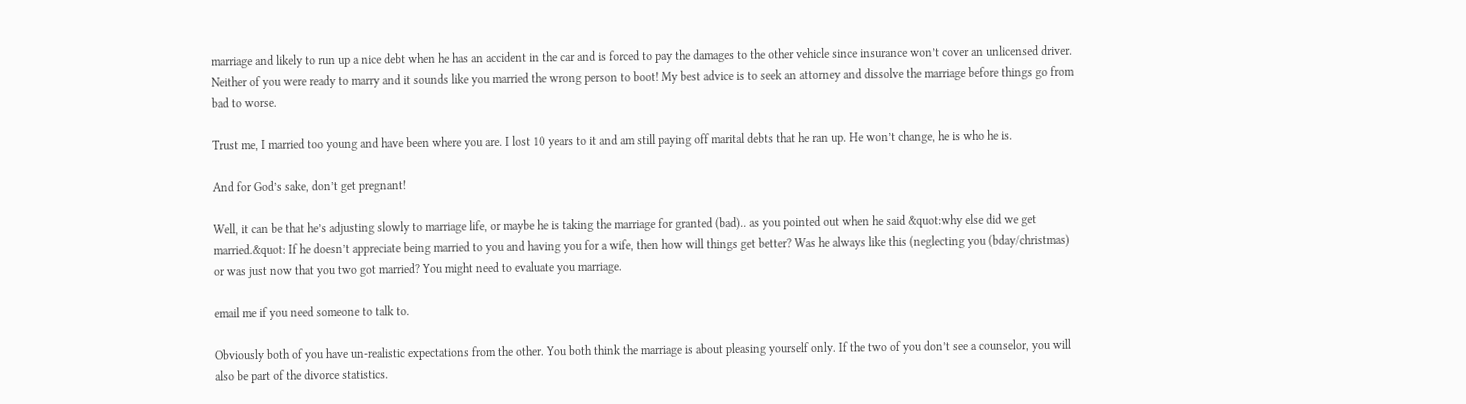marriage and likely to run up a nice debt when he has an accident in the car and is forced to pay the damages to the other vehicle since insurance won’t cover an unlicensed driver. Neither of you were ready to marry and it sounds like you married the wrong person to boot! My best advice is to seek an attorney and dissolve the marriage before things go from bad to worse.

Trust me, I married too young and have been where you are. I lost 10 years to it and am still paying off marital debts that he ran up. He won’t change, he is who he is.

And for God’s sake, don’t get pregnant!

Well, it can be that he’s adjusting slowly to marriage life, or maybe he is taking the marriage for granted (bad).. as you pointed out when he said &quot:why else did we get married.&quot: If he doesn’t appreciate being married to you and having you for a wife, then how will things get better? Was he always like this (neglecting you (bday/christmas) or was just now that you two got married? You might need to evaluate you marriage.

email me if you need someone to talk to.

Obviously both of you have un-realistic expectations from the other. You both think the marriage is about pleasing yourself only. If the two of you don’t see a counselor, you will also be part of the divorce statistics.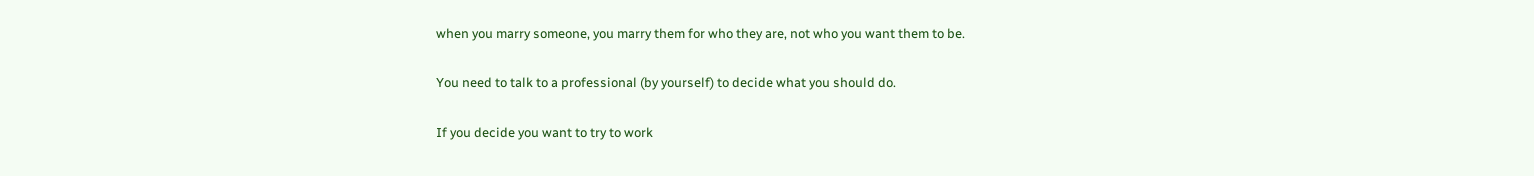when you marry someone, you marry them for who they are, not who you want them to be.

You need to talk to a professional (by yourself) to decide what you should do.

If you decide you want to try to work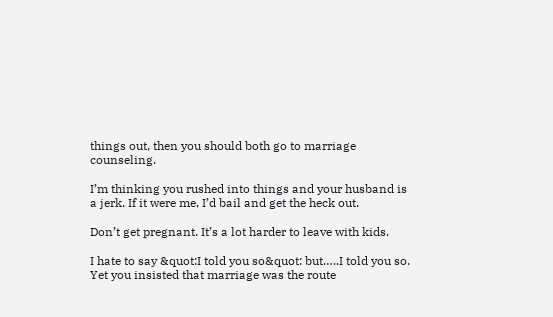things out, then you should both go to marriage counseling.

I’m thinking you rushed into things and your husband is a jerk. If it were me, I’d bail and get the heck out.

Don’t get pregnant. It’s a lot harder to leave with kids.

I hate to say &quot:I told you so&quot: but…..I told you so. Yet you insisted that marriage was the route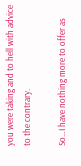you were taking and to hell with advice to the contrary.

So…I have nothing more to offer as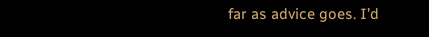far as advice goes. I’d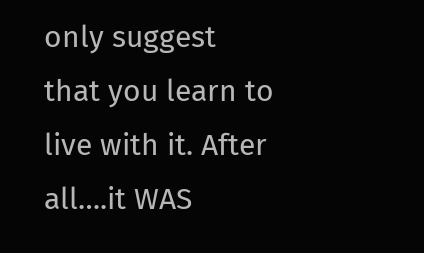only suggest that you learn to live with it. After all….it WAS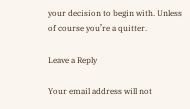your decision to begin with. Unless of course you’re a quitter.

Leave a Reply

Your email address will not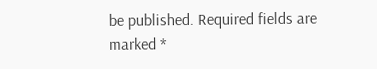be published. Required fields are marked *